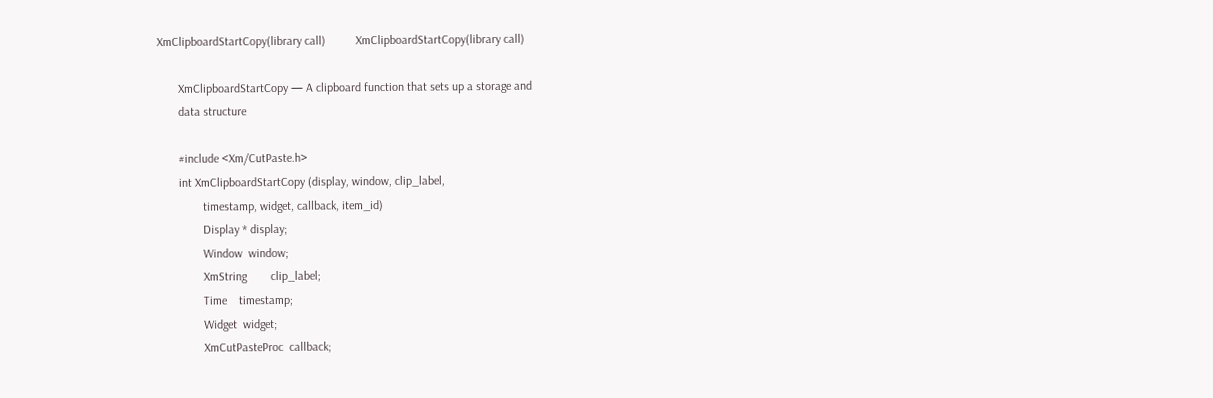XmClipboardStartCopy(library call)          XmClipboardStartCopy(library call)

       XmClipboardStartCopy — A clipboard function that sets up a storage and
       data structure

       #include <Xm/CutPaste.h>
       int XmClipboardStartCopy (display, window, clip_label,
               timestamp, widget, callback, item_id)
               Display * display;
               Window  window;
               XmString        clip_label;
               Time    timestamp;
               Widget  widget;
               XmCutPasteProc  callback;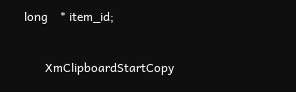long    * item_id;

       XmClipboardStartCopy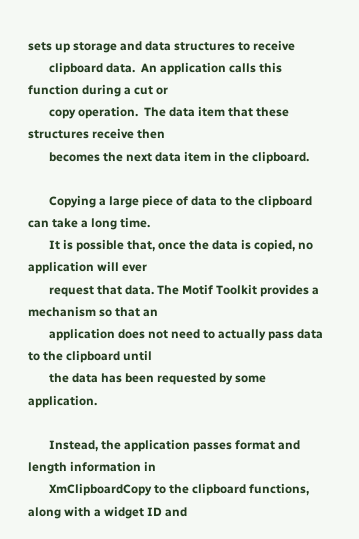sets up storage and data structures to receive
       clipboard data.  An application calls this function during a cut or
       copy operation.  The data item that these structures receive then
       becomes the next data item in the clipboard.

       Copying a large piece of data to the clipboard can take a long time.
       It is possible that, once the data is copied, no application will ever
       request that data. The Motif Toolkit provides a mechanism so that an
       application does not need to actually pass data to the clipboard until
       the data has been requested by some application.

       Instead, the application passes format and length information in
       XmClipboardCopy to the clipboard functions, along with a widget ID and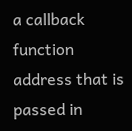a callback function address that is passed in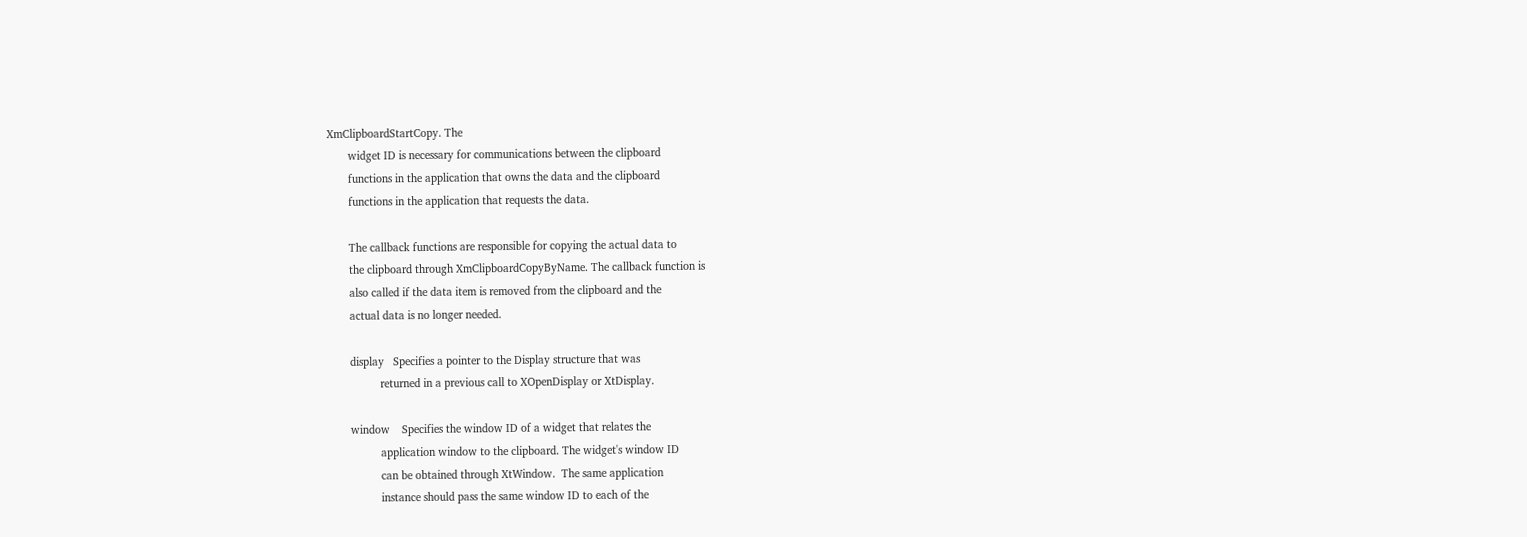XmClipboardStartCopy. The
       widget ID is necessary for communications between the clipboard
       functions in the application that owns the data and the clipboard
       functions in the application that requests the data.

       The callback functions are responsible for copying the actual data to
       the clipboard through XmClipboardCopyByName. The callback function is
       also called if the data item is removed from the clipboard and the
       actual data is no longer needed.

       display   Specifies a pointer to the Display structure that was
                 returned in a previous call to XOpenDisplay or XtDisplay.

       window    Specifies the window ID of a widget that relates the
                 application window to the clipboard. The widget's window ID
                 can be obtained through XtWindow.  The same application
                 instance should pass the same window ID to each of the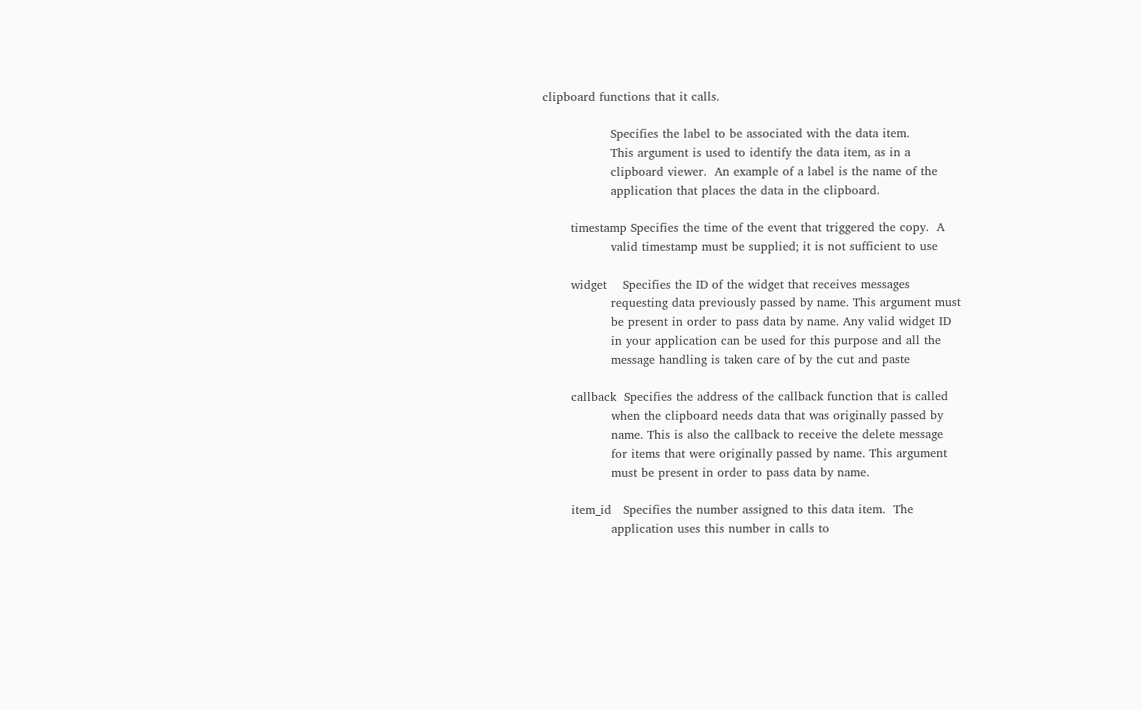clipboard functions that it calls.

                 Specifies the label to be associated with the data item.
                 This argument is used to identify the data item, as in a
                 clipboard viewer.  An example of a label is the name of the
                 application that places the data in the clipboard.

       timestamp Specifies the time of the event that triggered the copy.  A
                 valid timestamp must be supplied; it is not sufficient to use

       widget    Specifies the ID of the widget that receives messages
                 requesting data previously passed by name. This argument must
                 be present in order to pass data by name. Any valid widget ID
                 in your application can be used for this purpose and all the
                 message handling is taken care of by the cut and paste

       callback  Specifies the address of the callback function that is called
                 when the clipboard needs data that was originally passed by
                 name. This is also the callback to receive the delete message
                 for items that were originally passed by name. This argument
                 must be present in order to pass data by name.

       item_id   Specifies the number assigned to this data item.  The
                 application uses this number in calls to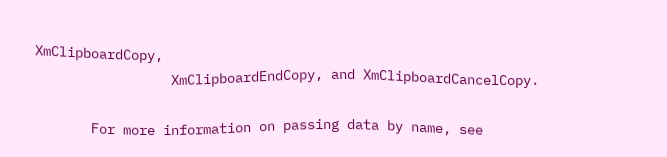XmClipboardCopy,
                 XmClipboardEndCopy, and XmClipboardCancelCopy.

       For more information on passing data by name, see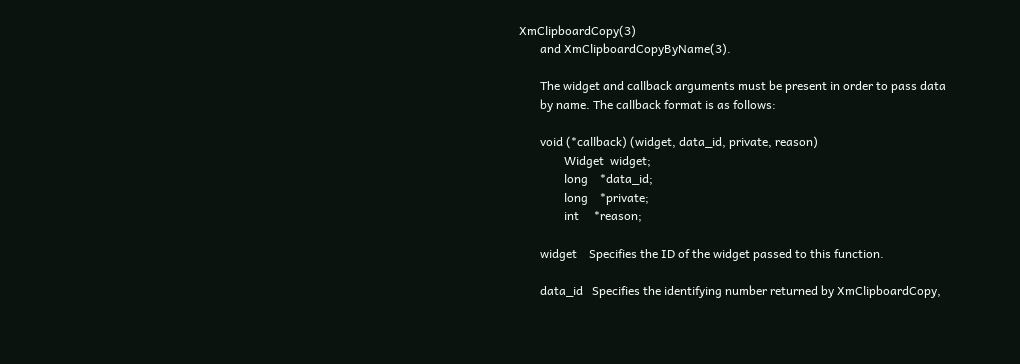XmClipboardCopy(3)
       and XmClipboardCopyByName(3).

       The widget and callback arguments must be present in order to pass data
       by name. The callback format is as follows:

       void (*callback) (widget, data_id, private, reason)
               Widget  widget;
               long    *data_id;
               long    *private;
               int     *reason;

       widget    Specifies the ID of the widget passed to this function.

       data_id   Specifies the identifying number returned by XmClipboardCopy,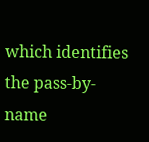which identifies the pass-by-name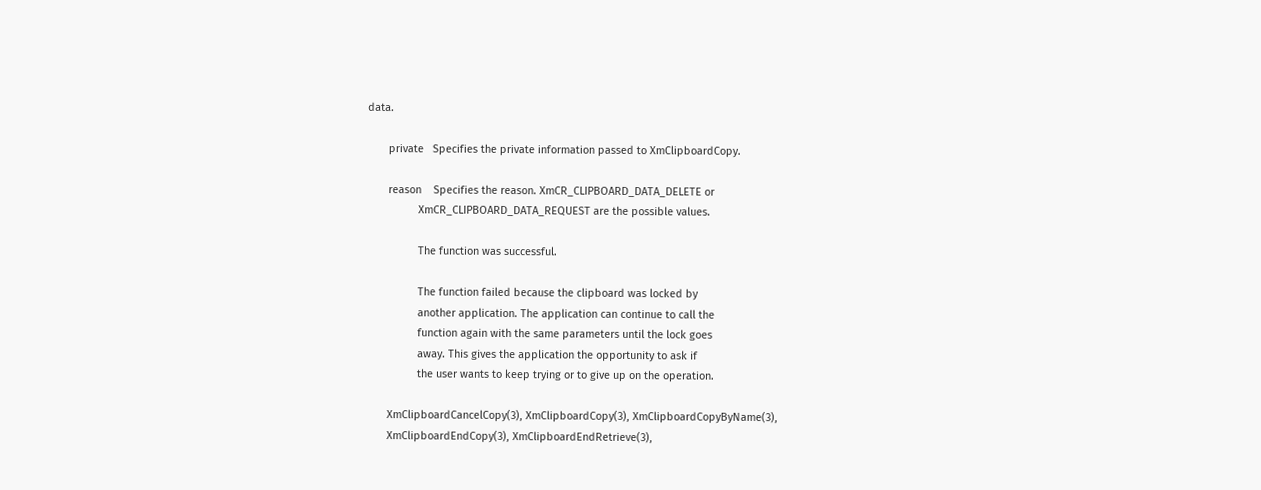data.

       private   Specifies the private information passed to XmClipboardCopy.

       reason    Specifies the reason. XmCR_CLIPBOARD_DATA_DELETE or
                 XmCR_CLIPBOARD_DATA_REQUEST are the possible values.

                 The function was successful.

                 The function failed because the clipboard was locked by
                 another application. The application can continue to call the
                 function again with the same parameters until the lock goes
                 away. This gives the application the opportunity to ask if
                 the user wants to keep trying or to give up on the operation.

       XmClipboardCancelCopy(3), XmClipboardCopy(3), XmClipboardCopyByName(3),
       XmClipboardEndCopy(3), XmClipboardEndRetrieve(3),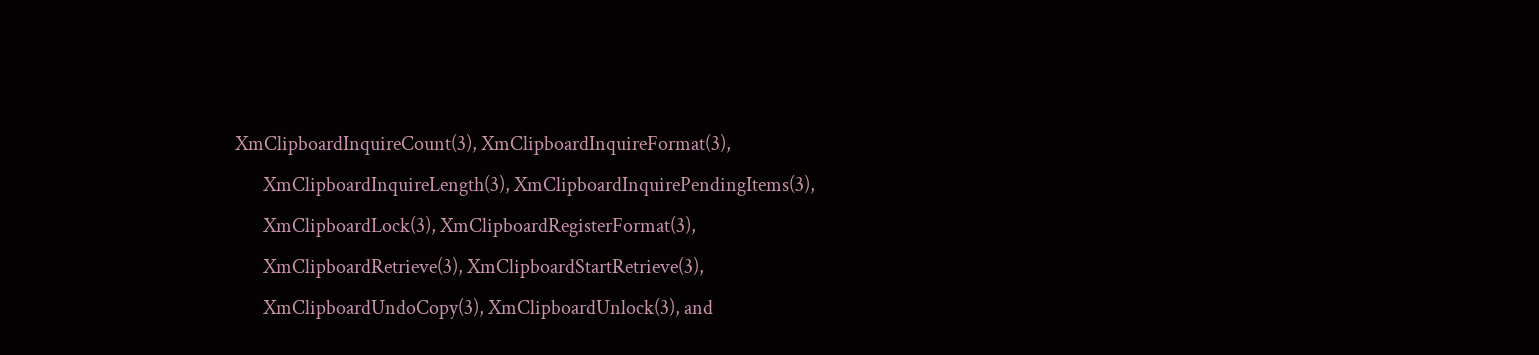XmClipboardInquireCount(3), XmClipboardInquireFormat(3),
       XmClipboardInquireLength(3), XmClipboardInquirePendingItems(3),
       XmClipboardLock(3), XmClipboardRegisterFormat(3),
       XmClipboardRetrieve(3), XmClipboardStartRetrieve(3),
       XmClipboardUndoCopy(3), XmClipboardUnlock(3), and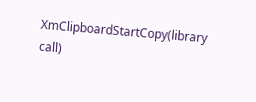XmClipboardStartCopy(library call)